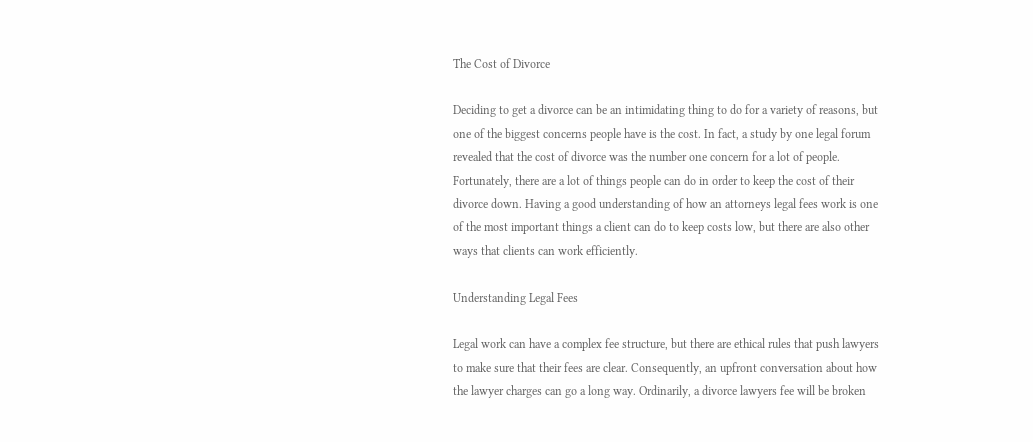The Cost of Divorce

Deciding to get a divorce can be an intimidating thing to do for a variety of reasons, but one of the biggest concerns people have is the cost. In fact, a study by one legal forum revealed that the cost of divorce was the number one concern for a lot of people. Fortunately, there are a lot of things people can do in order to keep the cost of their divorce down. Having a good understanding of how an attorneys legal fees work is one of the most important things a client can do to keep costs low, but there are also other ways that clients can work efficiently.

Understanding Legal Fees

Legal work can have a complex fee structure, but there are ethical rules that push lawyers to make sure that their fees are clear. Consequently, an upfront conversation about how the lawyer charges can go a long way. Ordinarily, a divorce lawyers fee will be broken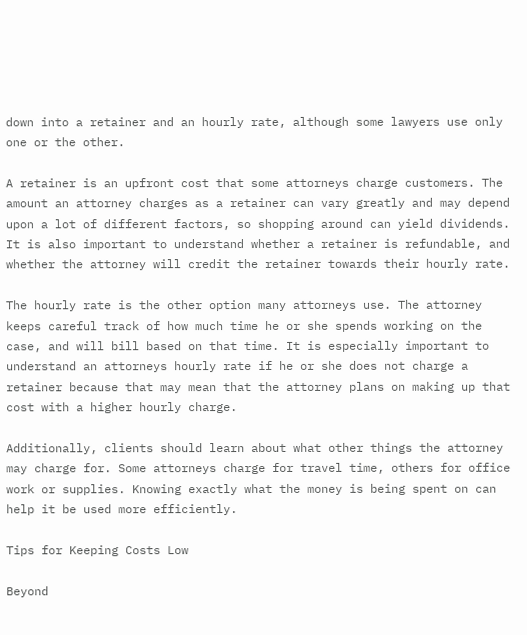down into a retainer and an hourly rate, although some lawyers use only one or the other.

A retainer is an upfront cost that some attorneys charge customers. The amount an attorney charges as a retainer can vary greatly and may depend upon a lot of different factors, so shopping around can yield dividends. It is also important to understand whether a retainer is refundable, and whether the attorney will credit the retainer towards their hourly rate.

The hourly rate is the other option many attorneys use. The attorney keeps careful track of how much time he or she spends working on the case, and will bill based on that time. It is especially important to understand an attorneys hourly rate if he or she does not charge a retainer because that may mean that the attorney plans on making up that cost with a higher hourly charge.

Additionally, clients should learn about what other things the attorney may charge for. Some attorneys charge for travel time, others for office work or supplies. Knowing exactly what the money is being spent on can help it be used more efficiently.

Tips for Keeping Costs Low

Beyond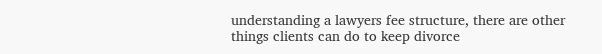understanding a lawyers fee structure, there are other things clients can do to keep divorce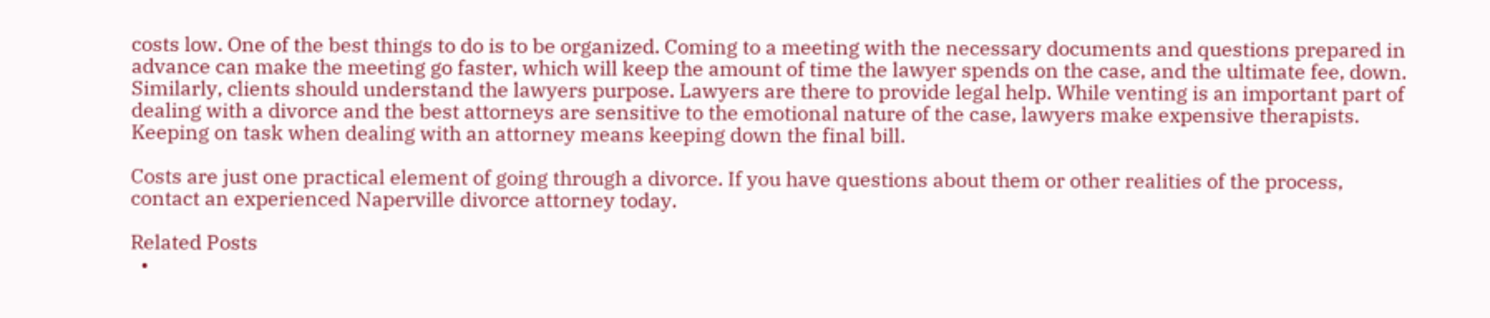costs low. One of the best things to do is to be organized. Coming to a meeting with the necessary documents and questions prepared in advance can make the meeting go faster, which will keep the amount of time the lawyer spends on the case, and the ultimate fee, down. Similarly, clients should understand the lawyers purpose. Lawyers are there to provide legal help. While venting is an important part of dealing with a divorce and the best attorneys are sensitive to the emotional nature of the case, lawyers make expensive therapists. Keeping on task when dealing with an attorney means keeping down the final bill.

Costs are just one practical element of going through a divorce. If you have questions about them or other realities of the process, contact an experienced Naperville divorce attorney today.

Related Posts
  •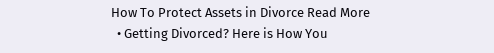How To Protect Assets in Divorce Read More
  • Getting Divorced? Here is How You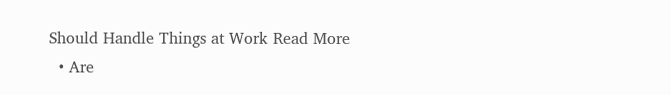Should Handle Things at Work Read More
  • Are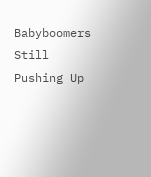Babyboomers Still Pushing Up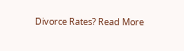Divorce Rates? Read More